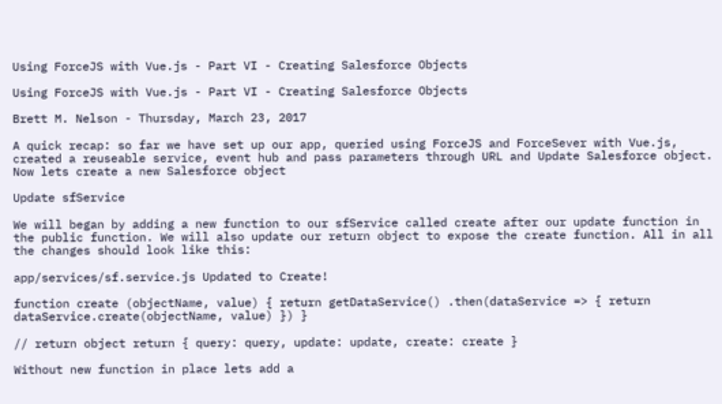Using ForceJS with Vue.js - Part VI - Creating Salesforce Objects

Using ForceJS with Vue.js - Part VI - Creating Salesforce Objects

Brett M. Nelson - Thursday, March 23, 2017

A quick recap: so far we have set up our app, queried using ForceJS and ForceSever with Vue.js, created a reuseable service, event hub and pass parameters through URL and Update Salesforce object. Now lets create a new Salesforce object

Update sfService

We will began by adding a new function to our sfService called create after our update function in the public function. We will also update our return object to expose the create function. All in all the changes should look like this:

app/services/sf.service.js Updated to Create!

function create (objectName, value) { return getDataService() .then(dataService => { return dataService.create(objectName, value) }) }

// return object return { query: query, update: update, create: create }

Without new function in place lets add a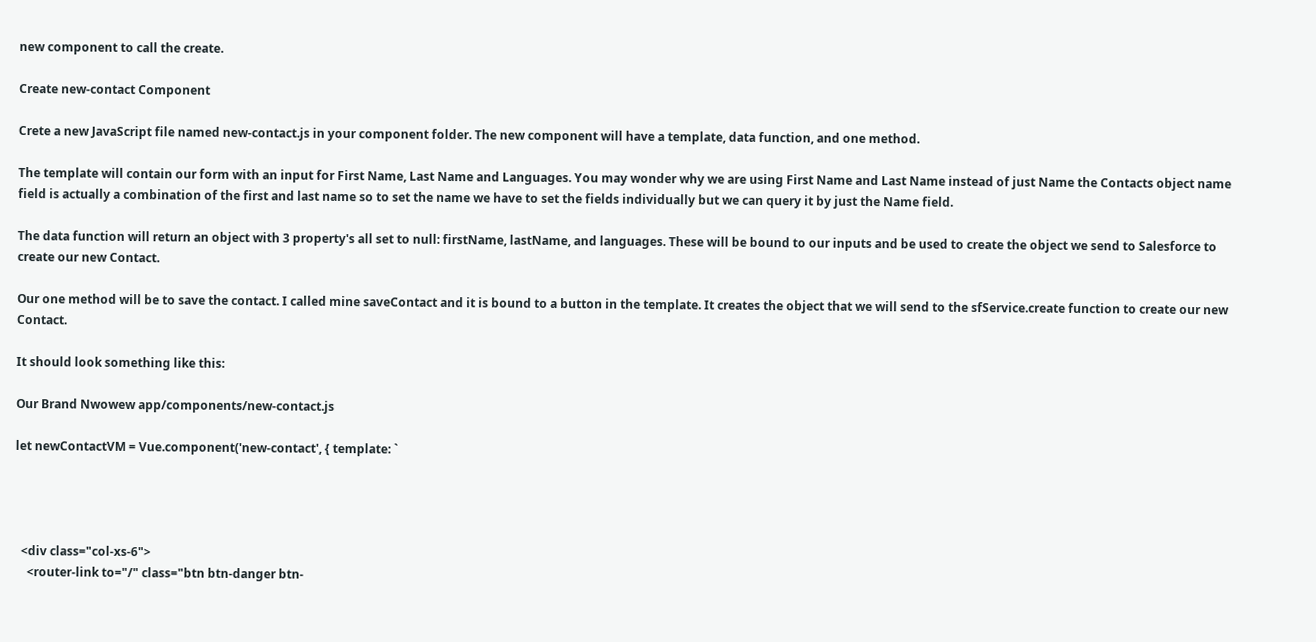new component to call the create.

Create new-contact Component

Crete a new JavaScript file named new-contact.js in your component folder. The new component will have a template, data function, and one method.

The template will contain our form with an input for First Name, Last Name and Languages. You may wonder why we are using First Name and Last Name instead of just Name the Contacts object name field is actually a combination of the first and last name so to set the name we have to set the fields individually but we can query it by just the Name field.

The data function will return an object with 3 property's all set to null: firstName, lastName, and languages. These will be bound to our inputs and be used to create the object we send to Salesforce to create our new Contact.

Our one method will be to save the contact. I called mine saveContact and it is bound to a button in the template. It creates the object that we will send to the sfService.create function to create our new Contact.

It should look something like this:

Our Brand Nwowew app/components/new-contact.js

let newContactVM = Vue.component('new-contact', { template: `




  <div class="col-xs-6">
    <router-link to="/" class="btn btn-danger btn-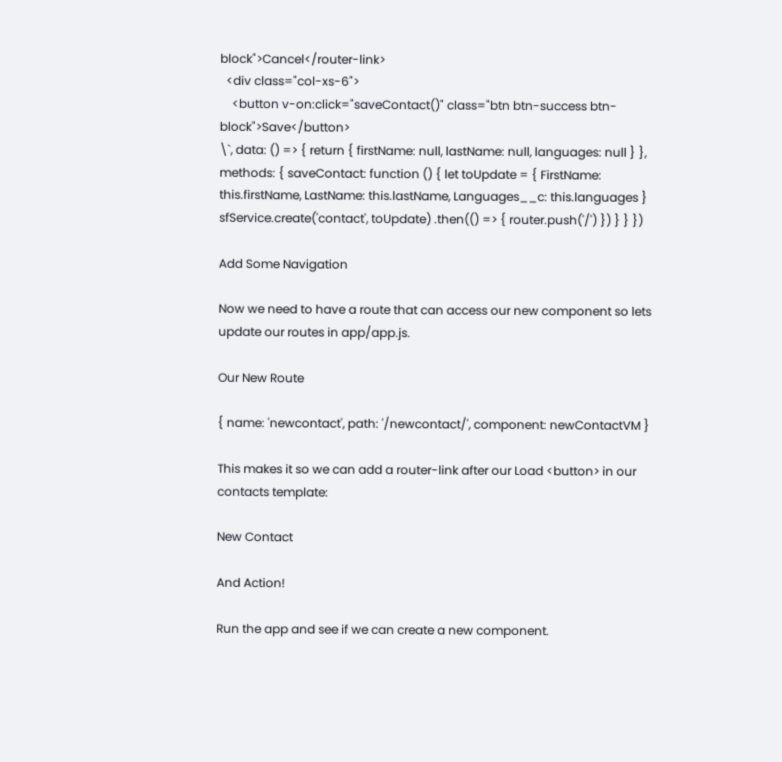block">Cancel</router-link>
  <div class="col-xs-6">
    <button v-on:click="saveContact()" class="btn btn-success btn-block">Save</button>
\`, data: () => { return { firstName: null, lastName: null, languages: null } }, methods: { saveContact: function () { let toUpdate = { FirstName: this.firstName, LastName: this.lastName, Languages__c: this.languages } sfService.create('contact', toUpdate) .then(() => { router.push('/') }) } } })

Add Some Navigation

Now we need to have a route that can access our new component so lets update our routes in app/app.js.

Our New Route

{ name: 'newcontact', path: '/newcontact/', component: newContactVM }

This makes it so we can add a router-link after our Load <button> in our contacts template:

New Contact

And Action!

Run the app and see if we can create a new component.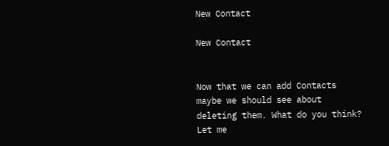New Contact

New Contact


Now that we can add Contacts maybe we should see about deleting them. What do you think? Let me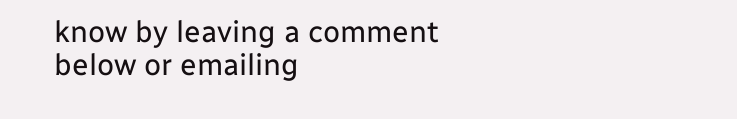know by leaving a comment below or emailing